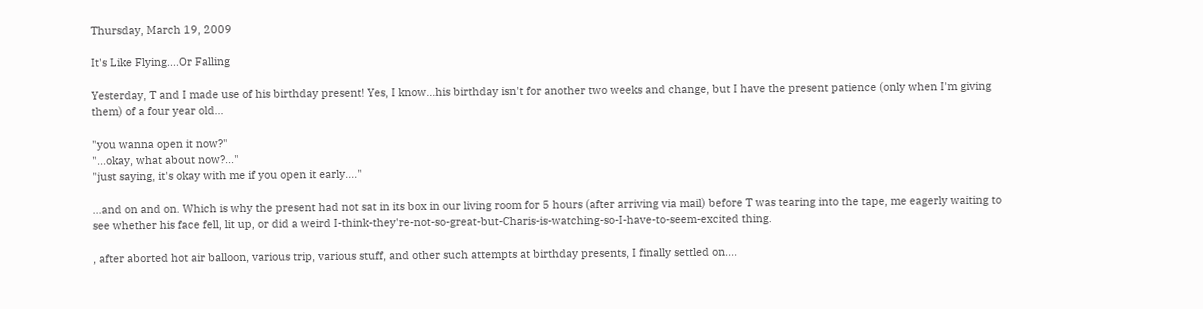Thursday, March 19, 2009

It's Like Flying....Or Falling

Yesterday, T and I made use of his birthday present! Yes, I know...his birthday isn't for another two weeks and change, but I have the present patience (only when I'm giving them) of a four year old...

"you wanna open it now?"
"...okay, what about now?..."
"just saying, it's okay with me if you open it early...."

...and on and on. Which is why the present had not sat in its box in our living room for 5 hours (after arriving via mail) before T was tearing into the tape, me eagerly waiting to see whether his face fell, lit up, or did a weird I-think-they're-not-so-great-but-Charis-is-watching-so-I-have-to-seem-excited thing.

, after aborted hot air balloon, various trip, various stuff, and other such attempts at birthday presents, I finally settled on....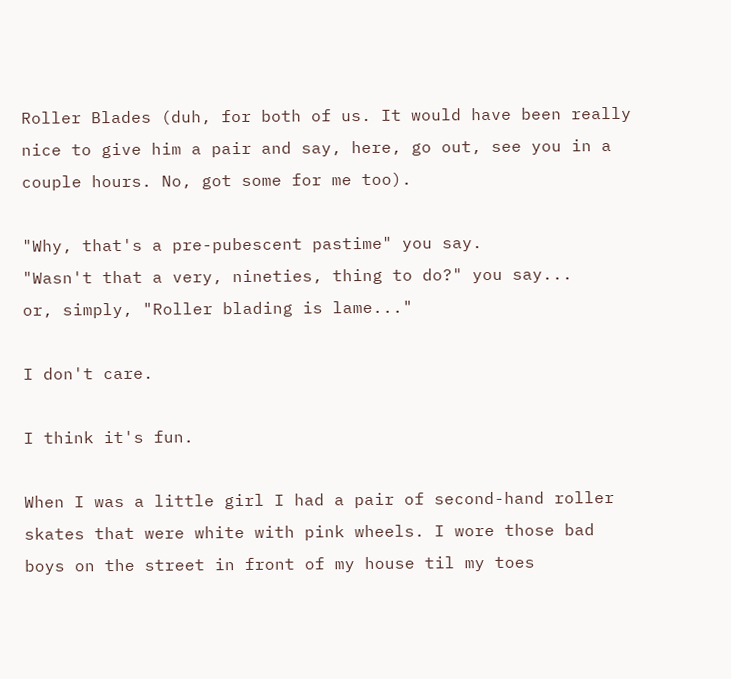Roller Blades (duh, for both of us. It would have been really nice to give him a pair and say, here, go out, see you in a couple hours. No, got some for me too).

"Why, that's a pre-pubescent pastime" you say.
"Wasn't that a very, nineties, thing to do?" you say...
or, simply, "Roller blading is lame..."

I don't care.

I think it's fun.

When I was a little girl I had a pair of second-hand roller skates that were white with pink wheels. I wore those bad boys on the street in front of my house til my toes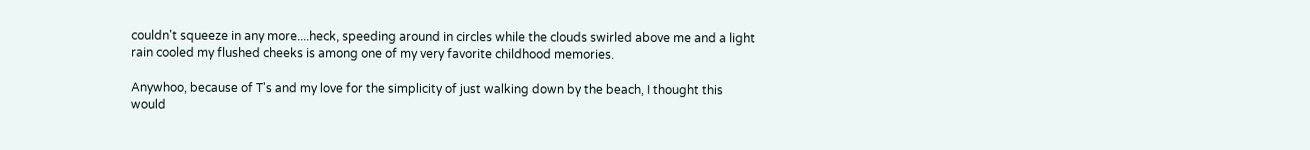couldn't squeeze in any more....heck, speeding around in circles while the clouds swirled above me and a light rain cooled my flushed cheeks is among one of my very favorite childhood memories.

Anywhoo, because of T's and my love for the simplicity of just walking down by the beach, I thought this would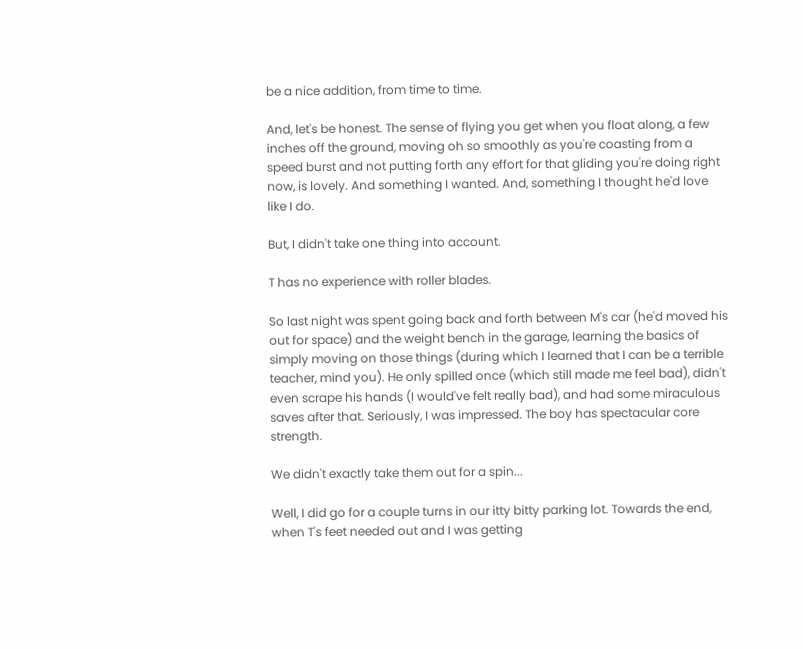be a nice addition, from time to time.

And, let's be honest. The sense of flying you get when you float along, a few inches off the ground, moving oh so smoothly as you're coasting from a speed burst and not putting forth any effort for that gliding you're doing right now, is lovely. And something I wanted. And, something I thought he'd love like I do.

But, I didn't take one thing into account.

T has no experience with roller blades.

So last night was spent going back and forth between M's car (he'd moved his out for space) and the weight bench in the garage, learning the basics of simply moving on those things (during which I learned that I can be a terrible teacher, mind you). He only spilled once (which still made me feel bad), didn't even scrape his hands (I would've felt really bad), and had some miraculous saves after that. Seriously, I was impressed. The boy has spectacular core strength.

We didn't exactly take them out for a spin...

Well, I did go for a couple turns in our itty bitty parking lot. Towards the end, when T's feet needed out and I was getting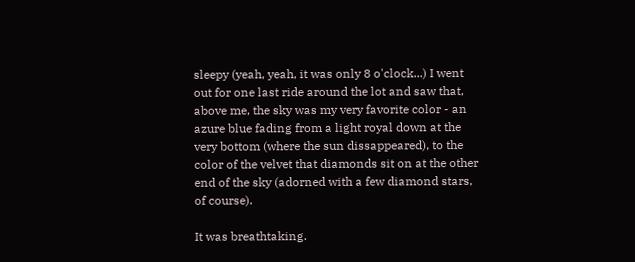sleepy (yeah, yeah, it was only 8 o'clock...) I went out for one last ride around the lot and saw that, above me, the sky was my very favorite color - an azure blue fading from a light royal down at the very bottom (where the sun dissappeared), to the color of the velvet that diamonds sit on at the other end of the sky (adorned with a few diamond stars, of course).

It was breathtaking.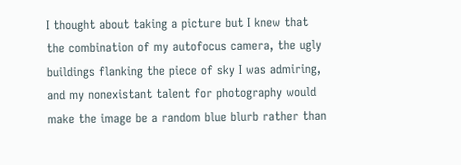I thought about taking a picture but I knew that the combination of my autofocus camera, the ugly buildings flanking the piece of sky I was admiring, and my nonexistant talent for photography would make the image be a random blue blurb rather than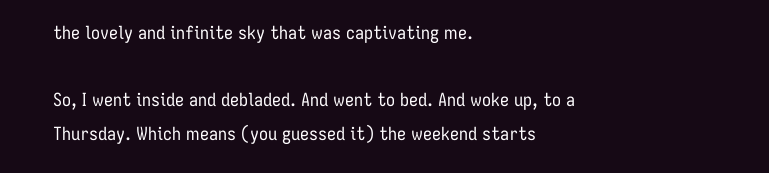the lovely and infinite sky that was captivating me.

So, I went inside and debladed. And went to bed. And woke up, to a Thursday. Which means (you guessed it) the weekend starts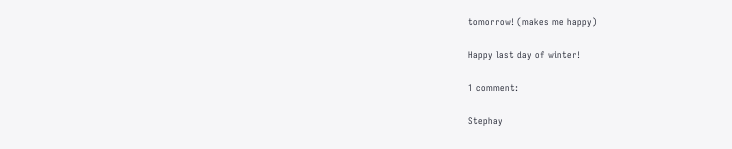tomorrow! (makes me happy)

Happy last day of winter!

1 comment:

Stephay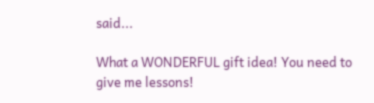said...

What a WONDERFUL gift idea! You need to give me lessons!